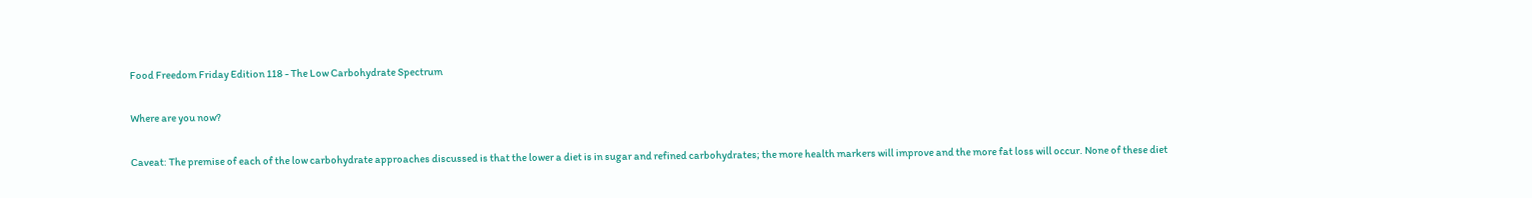Food Freedom Friday Edition 118 - The Low Carbohydrate Spectrum

Where are you now?

Caveat: The premise of each of the low carbohydrate approaches discussed is that the lower a diet is in sugar and refined carbohydrates; the more health markers will improve and the more fat loss will occur. None of these diet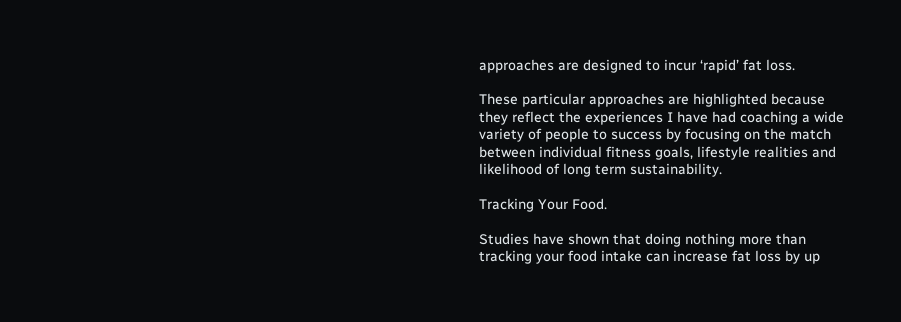approaches are designed to incur ‘rapid’ fat loss.

These particular approaches are highlighted because they reflect the experiences I have had coaching a wide variety of people to success by focusing on the match between individual fitness goals, lifestyle realities and likelihood of long term sustainability.

Tracking Your Food.

Studies have shown that doing nothing more than tracking your food intake can increase fat loss by up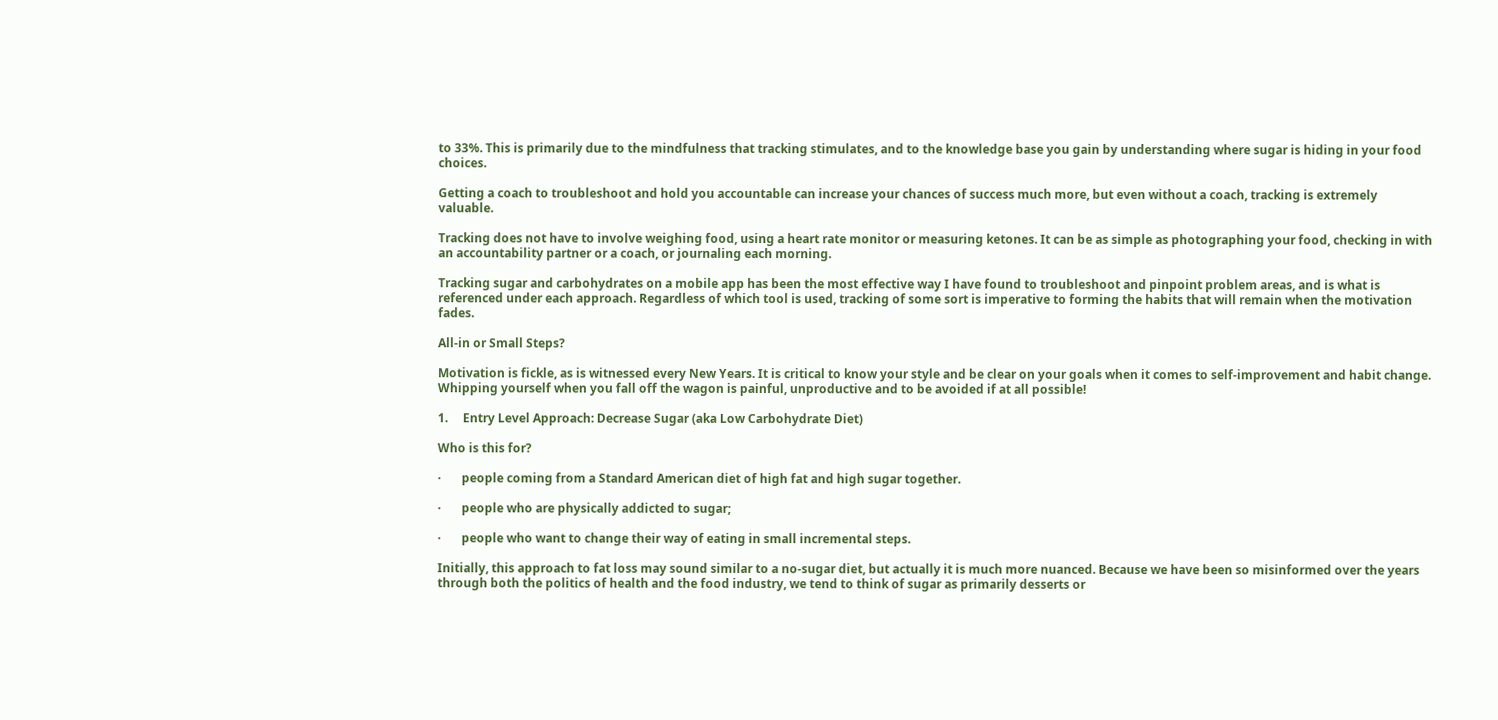to 33%. This is primarily due to the mindfulness that tracking stimulates, and to the knowledge base you gain by understanding where sugar is hiding in your food choices.

Getting a coach to troubleshoot and hold you accountable can increase your chances of success much more, but even without a coach, tracking is extremely valuable.

Tracking does not have to involve weighing food, using a heart rate monitor or measuring ketones. It can be as simple as photographing your food, checking in with an accountability partner or a coach, or journaling each morning.

Tracking sugar and carbohydrates on a mobile app has been the most effective way I have found to troubleshoot and pinpoint problem areas, and is what is referenced under each approach. Regardless of which tool is used, tracking of some sort is imperative to forming the habits that will remain when the motivation fades.

All-in or Small Steps?

Motivation is fickle, as is witnessed every New Years. It is critical to know your style and be clear on your goals when it comes to self-improvement and habit change. Whipping yourself when you fall off the wagon is painful, unproductive and to be avoided if at all possible!

1.     Entry Level Approach: Decrease Sugar (aka Low Carbohydrate Diet)

Who is this for?

·       people coming from a Standard American diet of high fat and high sugar together.

·       people who are physically addicted to sugar;

·       people who want to change their way of eating in small incremental steps.

Initially, this approach to fat loss may sound similar to a no-sugar diet, but actually it is much more nuanced. Because we have been so misinformed over the years through both the politics of health and the food industry, we tend to think of sugar as primarily desserts or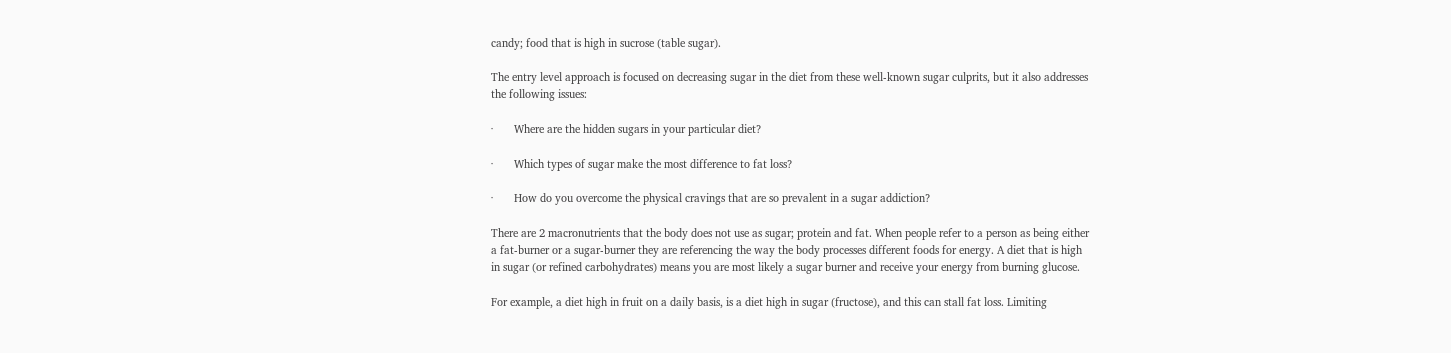candy; food that is high in sucrose (table sugar).

The entry level approach is focused on decreasing sugar in the diet from these well-known sugar culprits, but it also addresses the following issues:

·       Where are the hidden sugars in your particular diet?

·       Which types of sugar make the most difference to fat loss?

·       How do you overcome the physical cravings that are so prevalent in a sugar addiction?

There are 2 macronutrients that the body does not use as sugar; protein and fat. When people refer to a person as being either a fat-burner or a sugar-burner they are referencing the way the body processes different foods for energy. A diet that is high in sugar (or refined carbohydrates) means you are most likely a sugar burner and receive your energy from burning glucose.

For example, a diet high in fruit on a daily basis, is a diet high in sugar (fructose), and this can stall fat loss. Limiting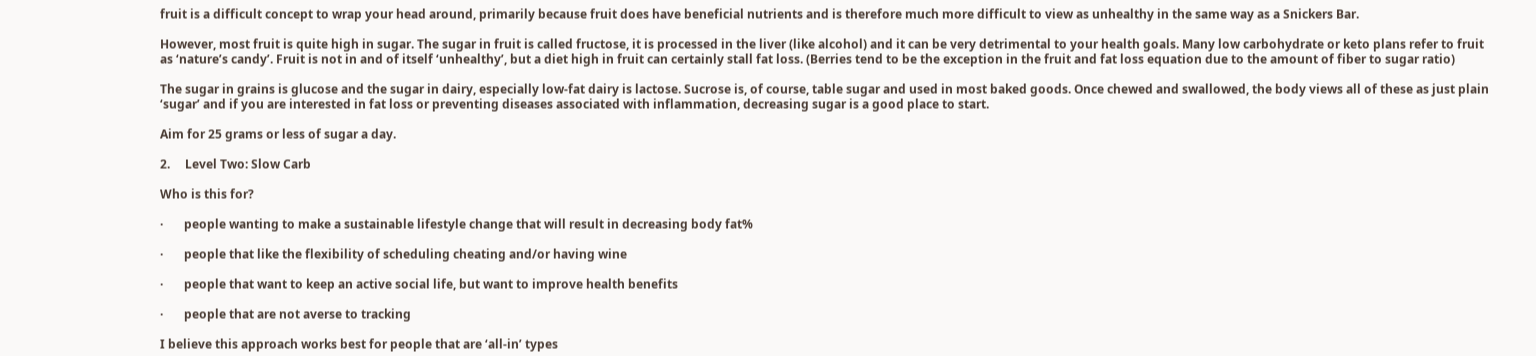fruit is a difficult concept to wrap your head around, primarily because fruit does have beneficial nutrients and is therefore much more difficult to view as unhealthy in the same way as a Snickers Bar.

However, most fruit is quite high in sugar. The sugar in fruit is called fructose, it is processed in the liver (like alcohol) and it can be very detrimental to your health goals. Many low carbohydrate or keto plans refer to fruit as ‘nature’s candy’. Fruit is not in and of itself ‘unhealthy’, but a diet high in fruit can certainly stall fat loss. (Berries tend to be the exception in the fruit and fat loss equation due to the amount of fiber to sugar ratio)

The sugar in grains is glucose and the sugar in dairy, especially low-fat dairy is lactose. Sucrose is, of course, table sugar and used in most baked goods. Once chewed and swallowed, the body views all of these as just plain ‘sugar’ and if you are interested in fat loss or preventing diseases associated with inflammation, decreasing sugar is a good place to start.

Aim for 25 grams or less of sugar a day.

2.     Level Two: Slow Carb

Who is this for?

·       people wanting to make a sustainable lifestyle change that will result in decreasing body fat%

·       people that like the flexibility of scheduling cheating and/or having wine

·       people that want to keep an active social life, but want to improve health benefits

·       people that are not averse to tracking

I believe this approach works best for people that are ‘all-in’ types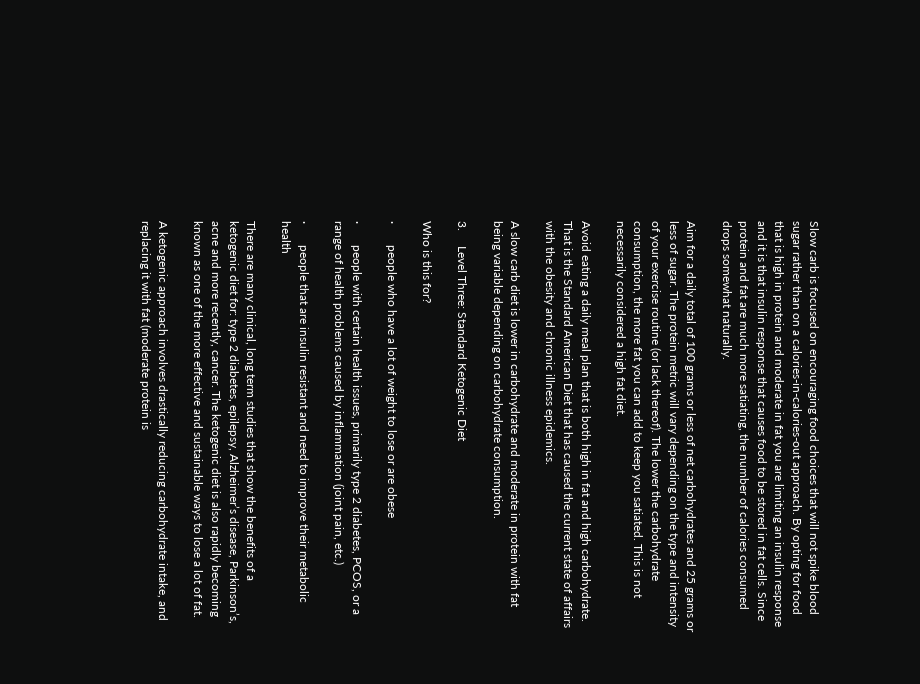Slow carb is focused on encouraging food choices that will not spike blood sugar rather than on a calories-in-calories-out approach. By opting for food that is high in protein and moderate in fat you are limiting an insulin response and it is that insulin response that causes food to be stored in fat cells. Since protein and fat are much more satiating, the number of calories consumed drops somewhat naturally.

Aim for a daily total of 100 grams or less of net carbohydrates and 25 grams or less of sugar. The protein metric will vary depending on the type and intensity of your exercise routine (or lack thereof). The lower the carbohydrate consumption, the more fat you can add to keep you satiated. This is not necessarily considered a high fat diet.

Avoid eating a daily meal plan that is both high in fat and high carbohydrate. That is the Standard American Diet that has caused the current state of affairs with the obesity and chronic illness epidemics.

A slow carb diet is lower in carbohydrate and moderate in protein with fat being variable depending on carbohydrate consumption.

3.     Level Three: Standard Ketogenic Diet

Who is this for?

·       people who have a lot of weight to lose or are obese

·       people with certain health issues, primarily type 2 diabetes, PCOS, or a range of health problems caused by inflammation (joint pain, etc.)

·       people that are insulin resistant and need to improve their metabolic health

There are many clinical, long term studies that show the benefits of a ketogenic diet for: type 2 diabetes, epilepsy, Alzheimer’s disease, Parkinson’s, acne and more recently, cancer. The ketogenic diet is also rapidly becoming known as one of the more effective and sustainable ways to lose a lot of fat.

A ketogenic approach involves drastically reducing carbohydrate intake, and replacing it with fat (moderate protein is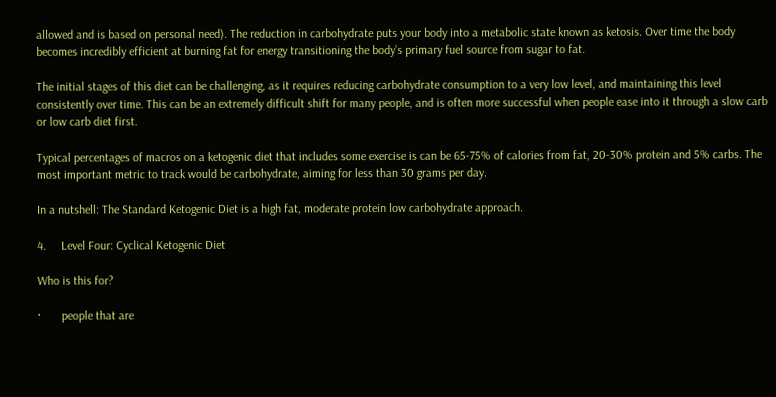allowed and is based on personal need). The reduction in carbohydrate puts your body into a metabolic state known as ketosis. Over time the body becomes incredibly efficient at burning fat for energy transitioning the body’s primary fuel source from sugar to fat.

The initial stages of this diet can be challenging, as it requires reducing carbohydrate consumption to a very low level, and maintaining this level consistently over time. This can be an extremely difficult shift for many people, and is often more successful when people ease into it through a slow carb or low carb diet first.

Typical percentages of macros on a ketogenic diet that includes some exercise is can be 65-75% of calories from fat, 20-30% protein and 5% carbs. The most important metric to track would be carbohydrate, aiming for less than 30 grams per day.

In a nutshell: The Standard Ketogenic Diet is a high fat, moderate protein low carbohydrate approach.

4.     Level Four: Cyclical Ketogenic Diet

Who is this for?

·       people that are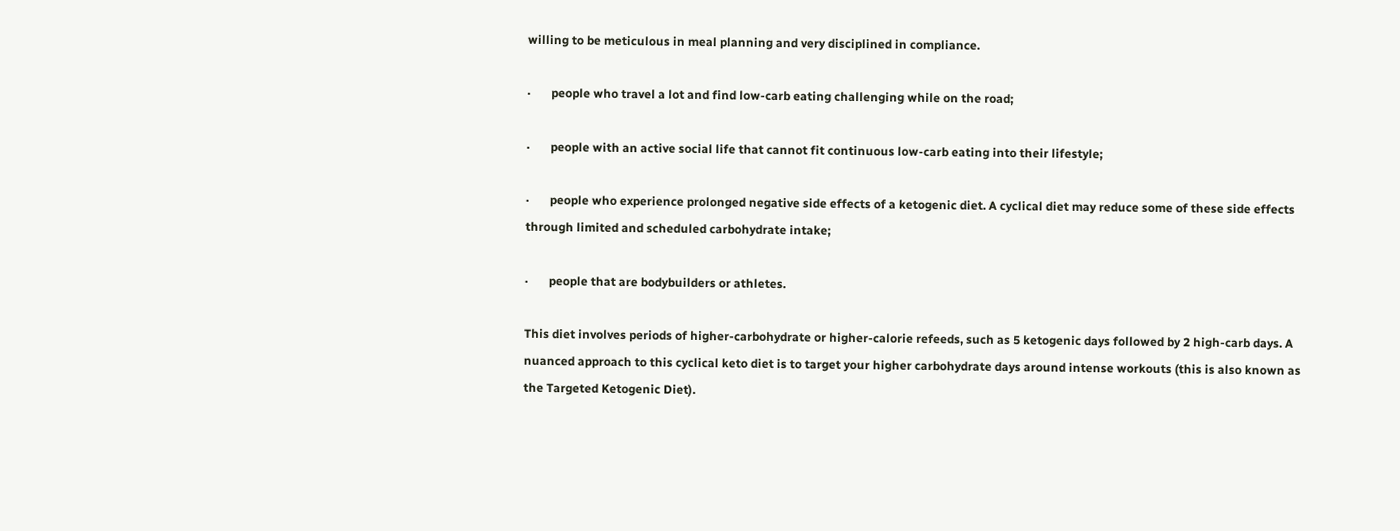willing to be meticulous in meal planning and very disciplined in compliance.

·       people who travel a lot and find low-carb eating challenging while on the road;

·       people with an active social life that cannot fit continuous low-carb eating into their lifestyle;

·       people who experience prolonged negative side effects of a ketogenic diet. A cyclical diet may reduce some of these side effects through limited and scheduled carbohydrate intake;

·       people that are bodybuilders or athletes.

This diet involves periods of higher-carbohydrate or higher-calorie refeeds, such as 5 ketogenic days followed by 2 high-carb days. A nuanced approach to this cyclical keto diet is to target your higher carbohydrate days around intense workouts (this is also known as the Targeted Ketogenic Diet).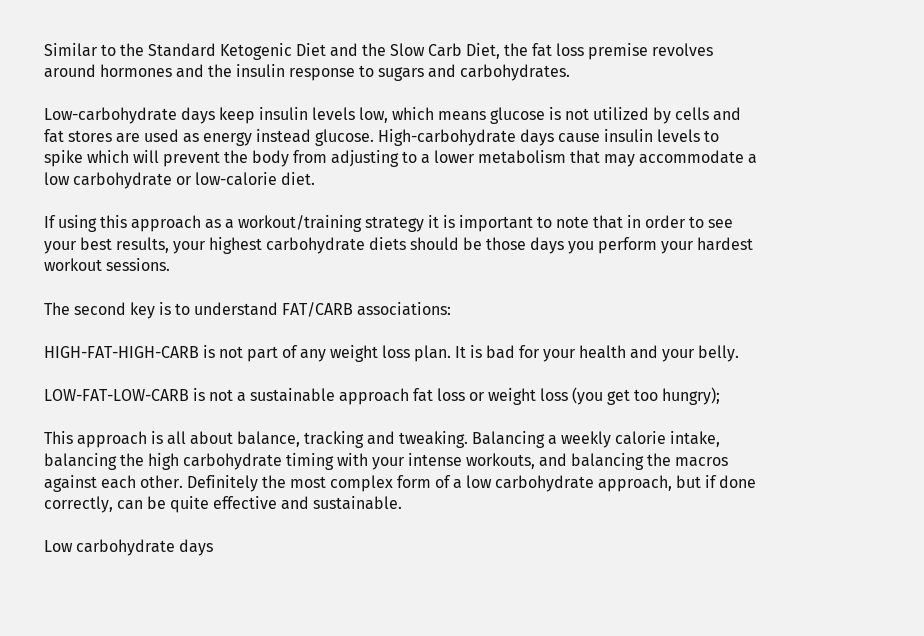Similar to the Standard Ketogenic Diet and the Slow Carb Diet, the fat loss premise revolves around hormones and the insulin response to sugars and carbohydrates.

Low-carbohydrate days keep insulin levels low, which means glucose is not utilized by cells and fat stores are used as energy instead glucose. High-carbohydrate days cause insulin levels to spike which will prevent the body from adjusting to a lower metabolism that may accommodate a low carbohydrate or low-calorie diet.

If using this approach as a workout/training strategy it is important to note that in order to see your best results, your highest carbohydrate diets should be those days you perform your hardest workout sessions.

The second key is to understand FAT/CARB associations:

HIGH-FAT-HIGH-CARB is not part of any weight loss plan. It is bad for your health and your belly.

LOW-FAT-LOW-CARB is not a sustainable approach fat loss or weight loss (you get too hungry);

This approach is all about balance, tracking and tweaking. Balancing a weekly calorie intake, balancing the high carbohydrate timing with your intense workouts, and balancing the macros against each other. Definitely the most complex form of a low carbohydrate approach, but if done correctly, can be quite effective and sustainable.

Low carbohydrate days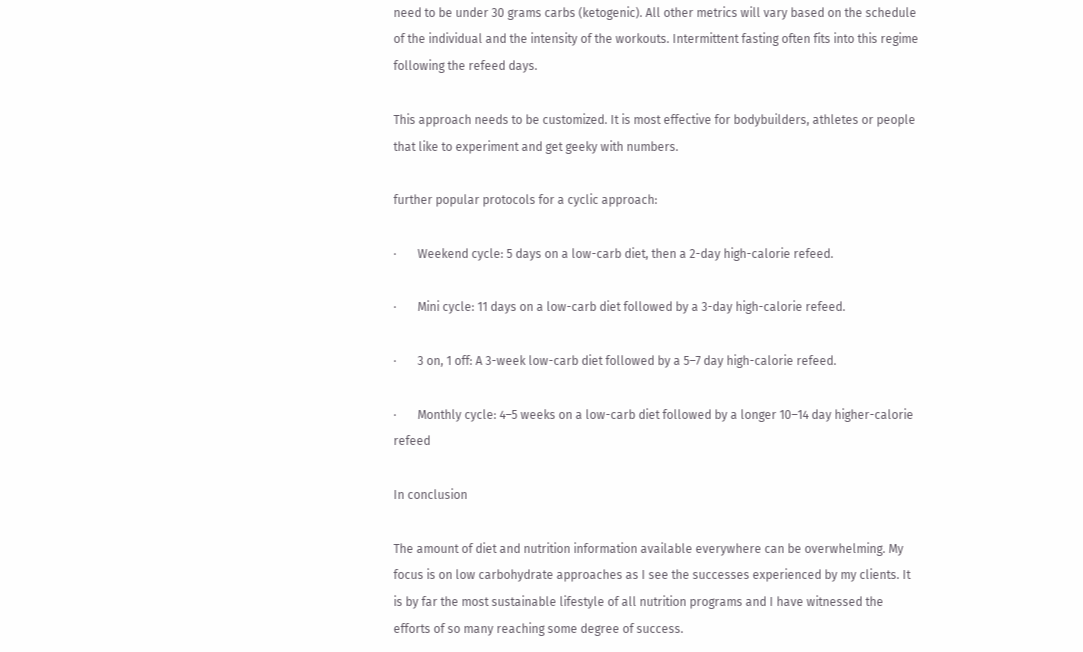need to be under 30 grams carbs (ketogenic). All other metrics will vary based on the schedule of the individual and the intensity of the workouts. Intermittent fasting often fits into this regime following the refeed days.

This approach needs to be customized. It is most effective for bodybuilders, athletes or people that like to experiment and get geeky with numbers.

further popular protocols for a cyclic approach:

·       Weekend cycle: 5 days on a low-carb diet, then a 2-day high-calorie refeed.

·       Mini cycle: 11 days on a low-carb diet followed by a 3-day high-calorie refeed.

·       3 on, 1 off: A 3-week low-carb diet followed by a 5–7 day high-calorie refeed.

·       Monthly cycle: 4–5 weeks on a low-carb diet followed by a longer 10–14 day higher-calorie refeed

In conclusion

The amount of diet and nutrition information available everywhere can be overwhelming. My focus is on low carbohydrate approaches as I see the successes experienced by my clients. It is by far the most sustainable lifestyle of all nutrition programs and I have witnessed the efforts of so many reaching some degree of success.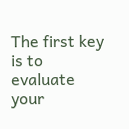The first key is to evaluate your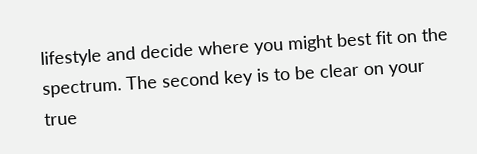lifestyle and decide where you might best fit on the spectrum. The second key is to be clear on your true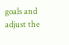goals and adjust the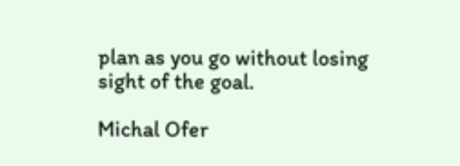plan as you go without losing sight of the goal.

Michal Ofer